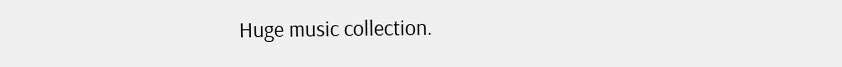Huge music collection.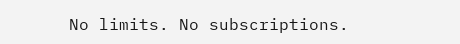No limits. No subscriptions.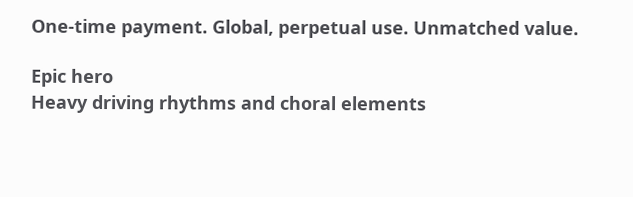One-time payment. Global, perpetual use. Unmatched value.

Epic hero
Heavy driving rhythms and choral elements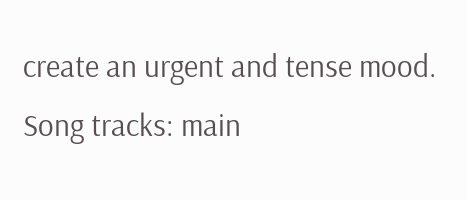create an urgent and tense mood.
Song tracks: main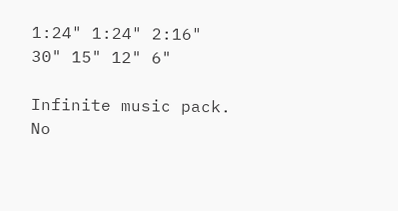1:24" 1:24" 2:16" 30" 15" 12" 6"

Infinite music pack. No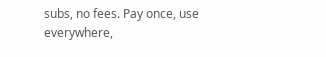subs, no fees. Pay once, use everywhere,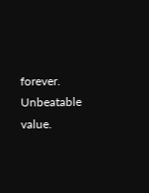forever. Unbeatable value.